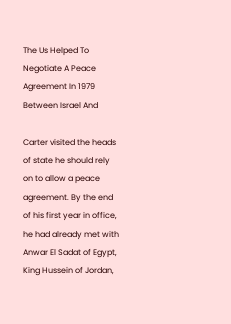The Us Helped To Negotiate A Peace Agreement In 1979 Between Israel And

Carter visited the heads of state he should rely on to allow a peace agreement. By the end of his first year in office, he had already met with Anwar El Sadat of Egypt, King Hussein of Jordan,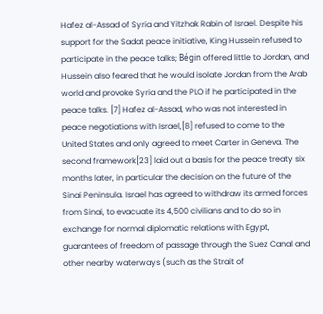Hafez al-Assad of Syria and Yitzhak Rabin of Israel. Despite his support for the Sadat peace initiative, King Hussein refused to participate in the peace talks; Bégin offered little to Jordan, and Hussein also feared that he would isolate Jordan from the Arab world and provoke Syria and the PLO if he participated in the peace talks. [7] Hafez al-Assad, who was not interested in peace negotiations with Israel,[8] refused to come to the United States and only agreed to meet Carter in Geneva. The second framework[23] laid out a basis for the peace treaty six months later, in particular the decision on the future of the Sinai Peninsula. Israel has agreed to withdraw its armed forces from Sinai, to evacuate its 4,500 civilians and to do so in exchange for normal diplomatic relations with Egypt, guarantees of freedom of passage through the Suez Canal and other nearby waterways (such as the Strait of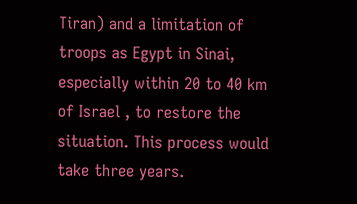Tiran) and a limitation of troops as Egypt in Sinai, especially within 20 to 40 km of Israel , to restore the situation. This process would take three years.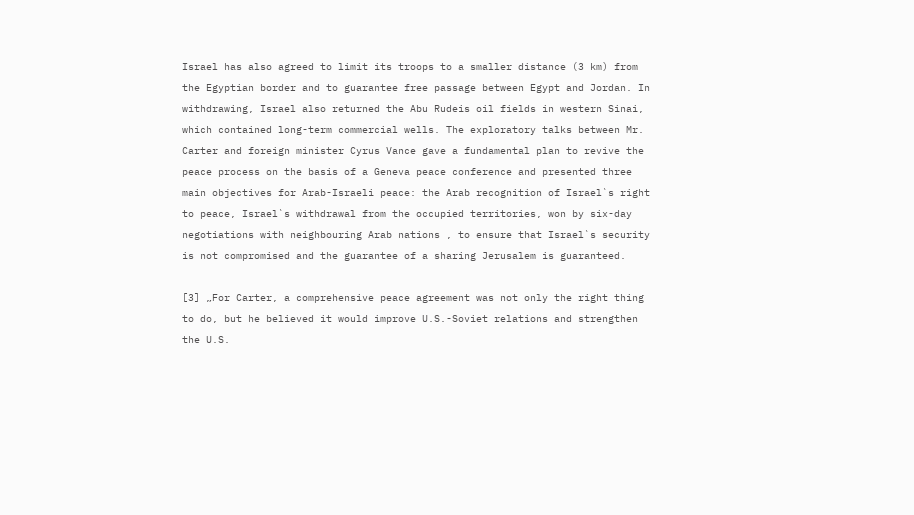Israel has also agreed to limit its troops to a smaller distance (3 km) from the Egyptian border and to guarantee free passage between Egypt and Jordan. In withdrawing, Israel also returned the Abu Rudeis oil fields in western Sinai, which contained long-term commercial wells. The exploratory talks between Mr. Carter and foreign minister Cyrus Vance gave a fundamental plan to revive the peace process on the basis of a Geneva peace conference and presented three main objectives for Arab-Israeli peace: the Arab recognition of Israel`s right to peace, Israel`s withdrawal from the occupied territories, won by six-day negotiations with neighbouring Arab nations , to ensure that Israel`s security is not compromised and the guarantee of a sharing Jerusalem is guaranteed.

[3] „For Carter, a comprehensive peace agreement was not only the right thing to do, but he believed it would improve U.S.-Soviet relations and strengthen the U.S.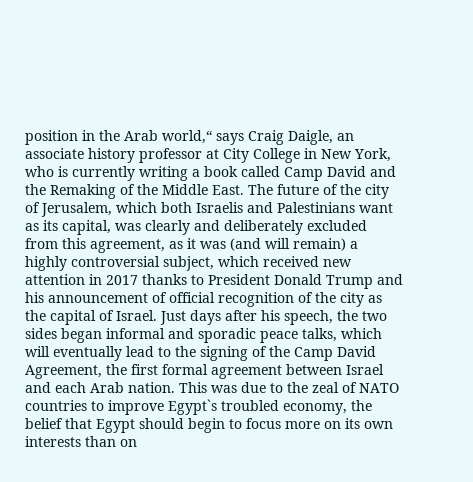position in the Arab world,“ says Craig Daigle, an associate history professor at City College in New York, who is currently writing a book called Camp David and the Remaking of the Middle East. The future of the city of Jerusalem, which both Israelis and Palestinians want as its capital, was clearly and deliberately excluded from this agreement, as it was (and will remain) a highly controversial subject, which received new attention in 2017 thanks to President Donald Trump and his announcement of official recognition of the city as the capital of Israel. Just days after his speech, the two sides began informal and sporadic peace talks, which will eventually lead to the signing of the Camp David Agreement, the first formal agreement between Israel and each Arab nation. This was due to the zeal of NATO countries to improve Egypt`s troubled economy, the belief that Egypt should begin to focus more on its own interests than on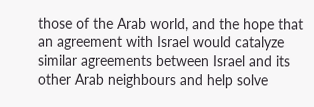those of the Arab world, and the hope that an agreement with Israel would catalyze similar agreements between Israel and its other Arab neighbours and help solve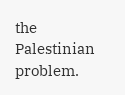the Palestinian problem.